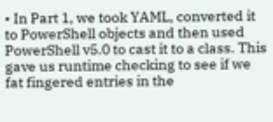• In Part 1, we took YAML, converted it to PowerShell objects and then used PowerShell v5.0 to cast it to a class. This gave us runtime checking to see if we fat fingered entries in the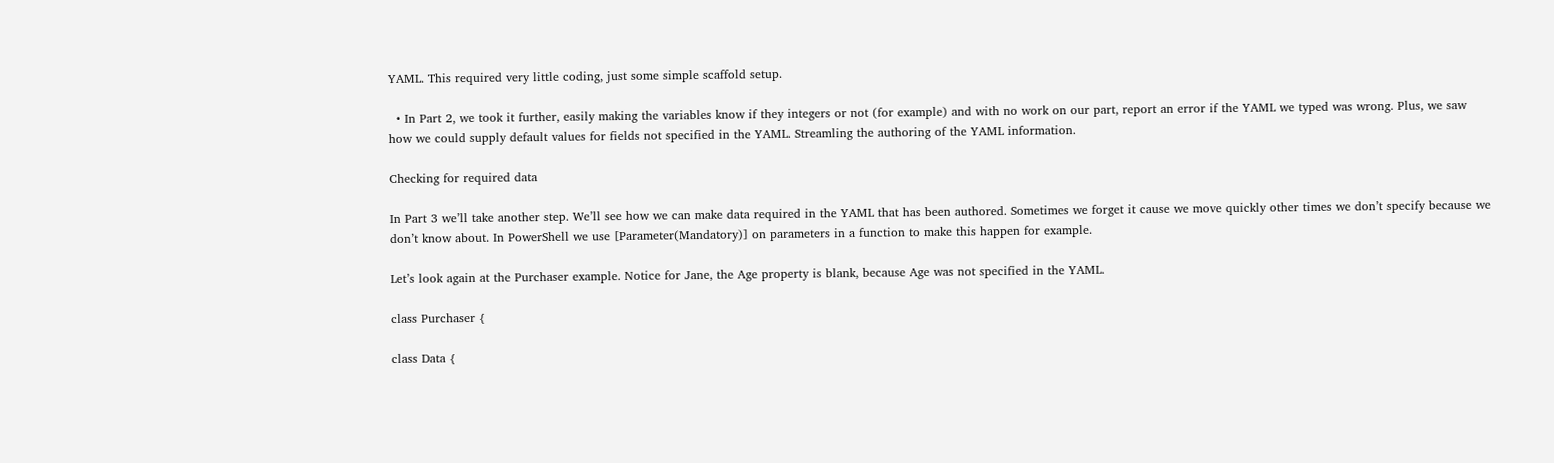YAML. This required very little coding, just some simple scaffold setup.

  • In Part 2, we took it further, easily making the variables know if they integers or not (for example) and with no work on our part, report an error if the YAML we typed was wrong. Plus, we saw how we could supply default values for fields not specified in the YAML. Streamling the authoring of the YAML information.

Checking for required data

In Part 3 we’ll take another step. We’ll see how we can make data required in the YAML that has been authored. Sometimes we forget it cause we move quickly other times we don’t specify because we don’t know about. In PowerShell we use [Parameter(Mandatory)] on parameters in a function to make this happen for example.

Let’s look again at the Purchaser example. Notice for Jane, the Age property is blank, because Age was not specified in the YAML.

class Purchaser {

class Data {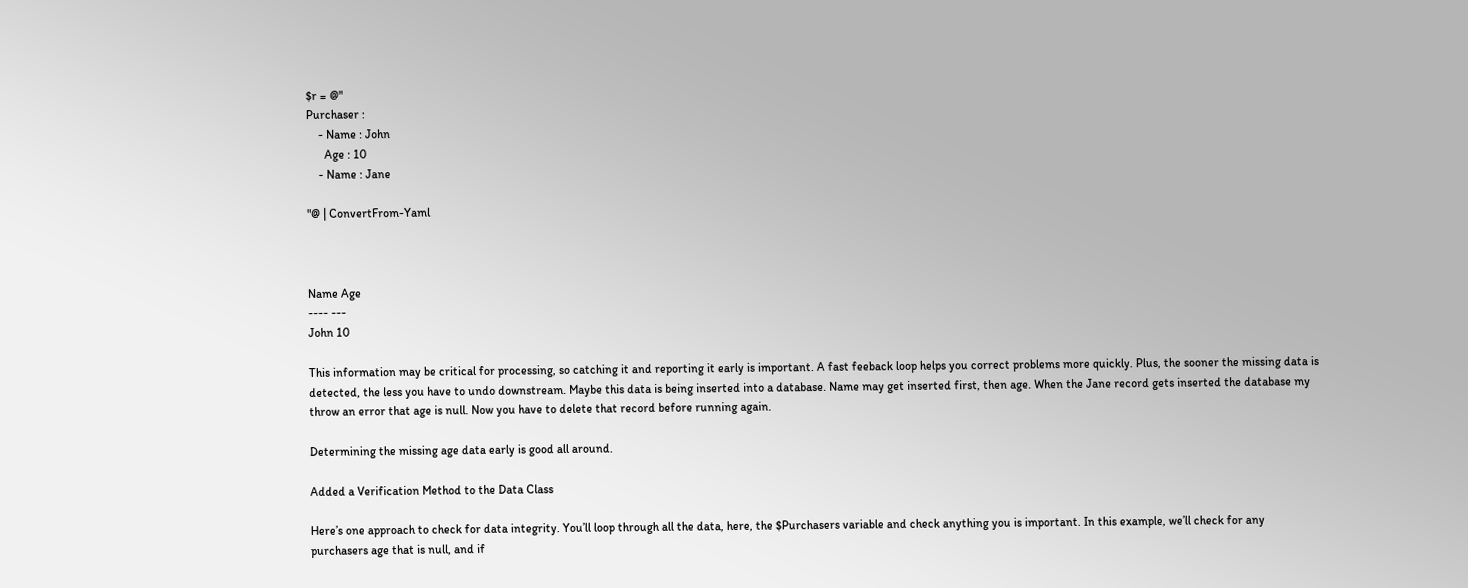$r = @"
Purchaser :
    - Name : John
      Age : 10
    - Name : Jane

"@ | ConvertFrom-Yaml



Name Age
---- ---
John 10

This information may be critical for processing, so catching it and reporting it early is important. A fast feeback loop helps you correct problems more quickly. Plus, the sooner the missing data is detected, the less you have to undo downstream. Maybe this data is being inserted into a database. Name may get inserted first, then age. When the Jane record gets inserted the database my throw an error that age is null. Now you have to delete that record before running again.

Determining the missing age data early is good all around.

Added a Verification Method to the Data Class

Here’s one approach to check for data integrity. You’ll loop through all the data, here, the $Purchasers variable and check anything you is important. In this example, we’ll check for any purchasers age that is null, and if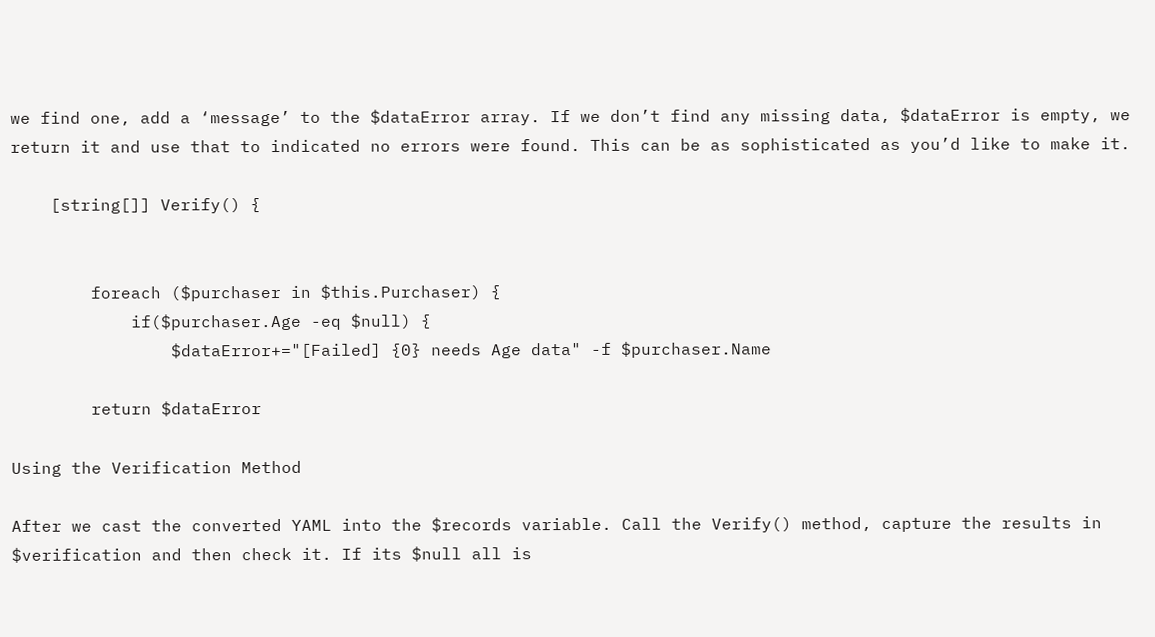we find one, add a ‘message’ to the $dataError array. If we don’t find any missing data, $dataError is empty, we return it and use that to indicated no errors were found. This can be as sophisticated as you’d like to make it.

    [string[]] Verify() {


        foreach ($purchaser in $this.Purchaser) {
            if($purchaser.Age -eq $null) {
                $dataError+="[Failed] {0} needs Age data" -f $purchaser.Name

        return $dataError

Using the Verification Method

After we cast the converted YAML into the $records variable. Call the Verify() method, capture the results in $verification and then check it. If its $null all is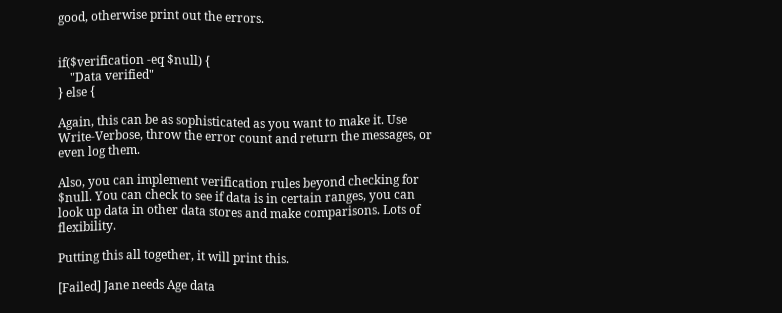good, otherwise print out the errors.


if($verification -eq $null) {
    "Data verified"
} else {

Again, this can be as sophisticated as you want to make it. Use Write-Verbose, throw the error count and return the messages, or even log them.

Also, you can implement verification rules beyond checking for $null. You can check to see if data is in certain ranges, you can look up data in other data stores and make comparisons. Lots of flexibility.

Putting this all together, it will print this.

[Failed] Jane needs Age data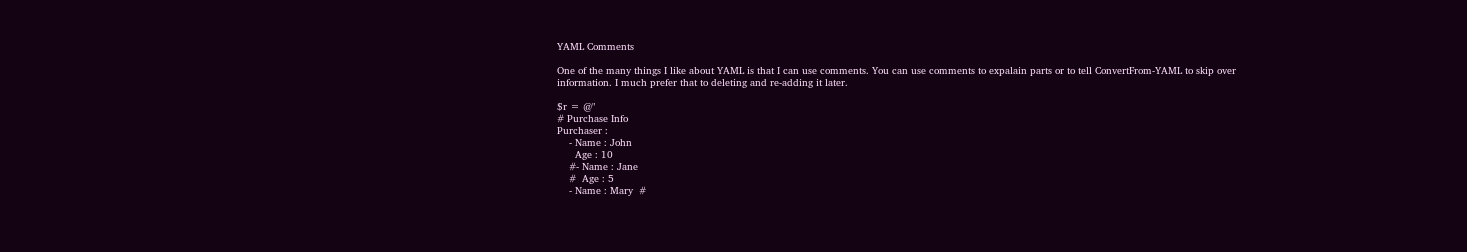YAML Comments

One of the many things I like about YAML is that I can use comments. You can use comments to expalain parts or to tell ConvertFrom-YAML to skip over information. I much prefer that to deleting and re-adding it later.

$r = @"
# Purchase Info
Purchaser :
    - Name : John
      Age : 10
    #- Name : Jane
    #  Age : 5
    - Name : Mary  #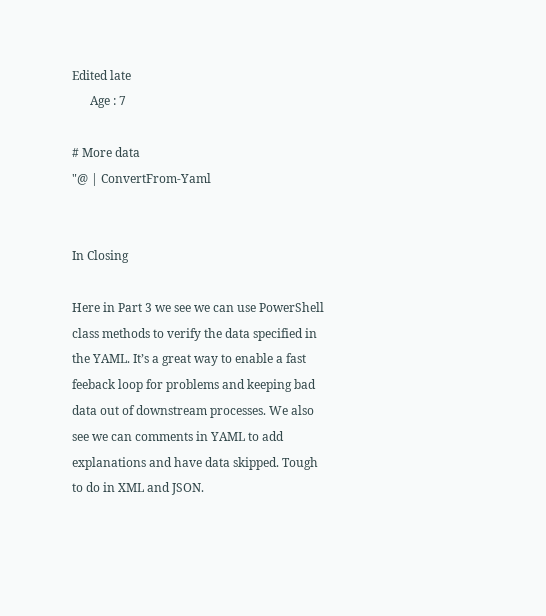Edited late
      Age : 7

# More data
"@ | ConvertFrom-Yaml


In Closing

Here in Part 3 we see we can use PowerShell class methods to verify the data specified in the YAML. It’s a great way to enable a fast feeback loop for problems and keeping bad data out of downstream processes. We also see we can comments in YAML to add explanations and have data skipped. Tough to do in XML and JSON.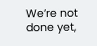We’re not done yet,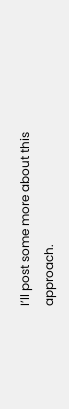I’ll post some more about this approach.